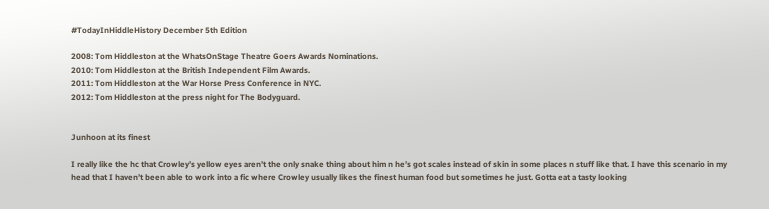#TodayInHiddleHistory December 5th Edition

2008: Tom Hiddleston at the WhatsOnStage Theatre Goers Awards Nominations.
2010: Tom Hiddleston at the British Independent Film Awards.
2011: Tom Hiddleston at the War Horse Press Conference in NYC.
2012: Tom Hiddleston at the press night for The Bodyguard.


Junhoon at its finest

I really like the hc that Crowley’s yellow eyes aren’t the only snake thing about him n he’s got scales instead of skin in some places n stuff like that. I have this scenario in my head that I haven’t been able to work into a fic where Crowley usually likes the finest human food but sometimes he just. Gotta eat a tasty looking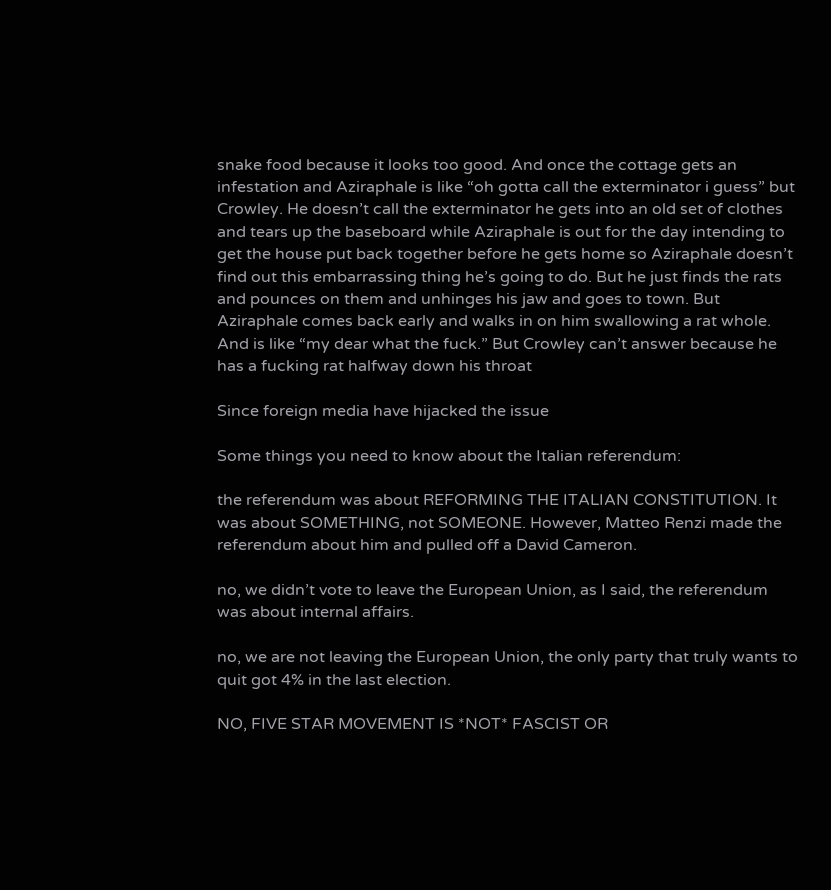snake food because it looks too good. And once the cottage gets an infestation and Aziraphale is like “oh gotta call the exterminator i guess” but Crowley. He doesn’t call the exterminator he gets into an old set of clothes and tears up the baseboard while Aziraphale is out for the day intending to get the house put back together before he gets home so Aziraphale doesn’t find out this embarrassing thing he’s going to do. But he just finds the rats and pounces on them and unhinges his jaw and goes to town. But Aziraphale comes back early and walks in on him swallowing a rat whole. And is like “my dear what the fuck.” But Crowley can’t answer because he has a fucking rat halfway down his throat

Since foreign media have hijacked the issue

Some things you need to know about the Italian referendum:

the referendum was about REFORMING THE ITALIAN CONSTITUTION. It was about SOMETHING, not SOMEONE. However, Matteo Renzi made the referendum about him and pulled off a David Cameron.

no, we didn’t vote to leave the European Union, as I said, the referendum was about internal affairs.

no, we are not leaving the European Union, the only party that truly wants to quit got 4% in the last election.

NO, FIVE STAR MOVEMENT IS *NOT* FASCIST OR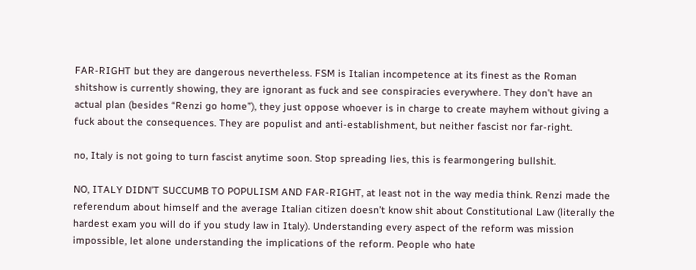FAR-RIGHT but they are dangerous nevertheless. FSM is Italian incompetence at its finest as the Roman shitshow is currently showing, they are ignorant as fuck and see conspiracies everywhere. They don’t have an actual plan (besides “Renzi go home”), they just oppose whoever is in charge to create mayhem without giving a fuck about the consequences. They are populist and anti-establishment, but neither fascist nor far-right.

no, Italy is not going to turn fascist anytime soon. Stop spreading lies, this is fearmongering bullshit.

NO, ITALY DIDN’T SUCCUMB TO POPULISM AND FAR-RIGHT, at least not in the way media think. Renzi made the referendum about himself and the average Italian citizen doesn’t know shit about Constitutional Law (literally the hardest exam you will do if you study law in Italy). Understanding every aspect of the reform was mission impossible, let alone understanding the implications of the reform. People who hate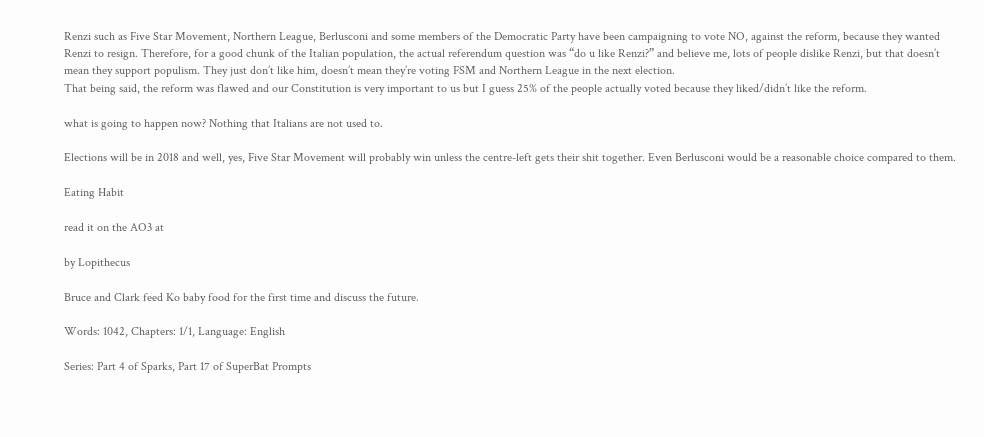Renzi such as Five Star Movement, Northern League, Berlusconi and some members of the Democratic Party have been campaigning to vote NO, against the reform, because they wanted Renzi to resign. Therefore, for a good chunk of the Italian population, the actual referendum question was “do u like Renzi?” and believe me, lots of people dislike Renzi, but that doesn’t mean they support populism. They just don’t like him, doesn’t mean they’re voting FSM and Northern League in the next election.
That being said, the reform was flawed and our Constitution is very important to us but I guess 25% of the people actually voted because they liked/didn’t like the reform.

what is going to happen now? Nothing that Italians are not used to.

Elections will be in 2018 and well, yes, Five Star Movement will probably win unless the centre-left gets their shit together. Even Berlusconi would be a reasonable choice compared to them.

Eating Habit

read it on the AO3 at

by Lopithecus

Bruce and Clark feed Ko baby food for the first time and discuss the future.

Words: 1042, Chapters: 1/1, Language: English

Series: Part 4 of Sparks, Part 17 of SuperBat Prompts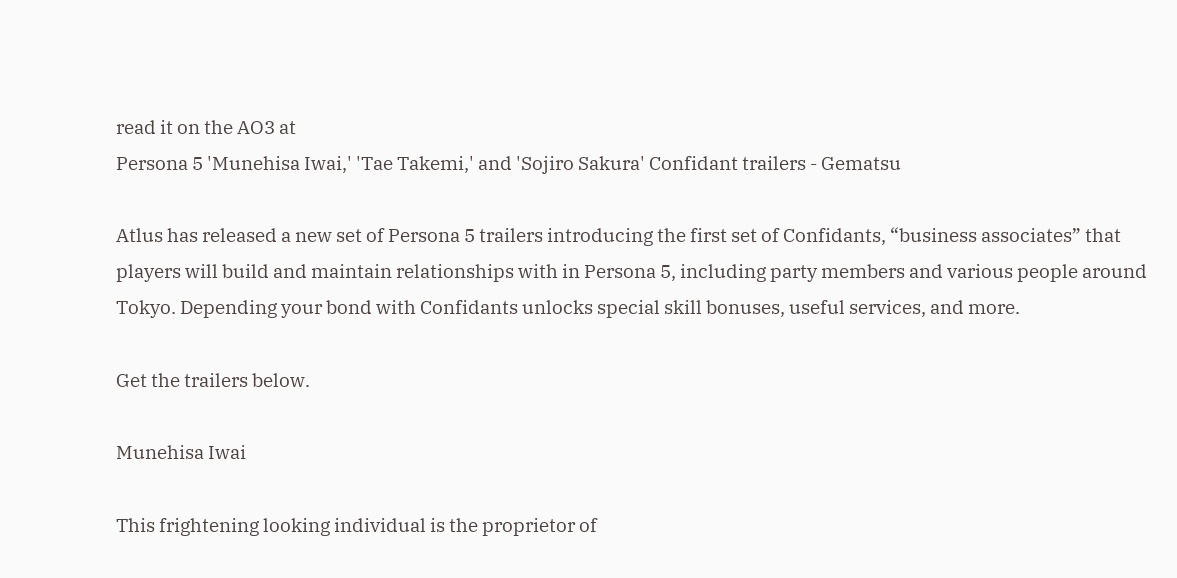read it on the AO3 at
Persona 5 'Munehisa Iwai,' 'Tae Takemi,' and 'Sojiro Sakura' Confidant trailers - Gematsu

Atlus has released a new set of Persona 5 trailers introducing the first set of Confidants, “business associates” that players will build and maintain relationships with in Persona 5, including party members and various people around Tokyo. Depending your bond with Confidants unlocks special skill bonuses, useful services, and more.

Get the trailers below.

Munehisa Iwai

This frightening looking individual is the proprietor of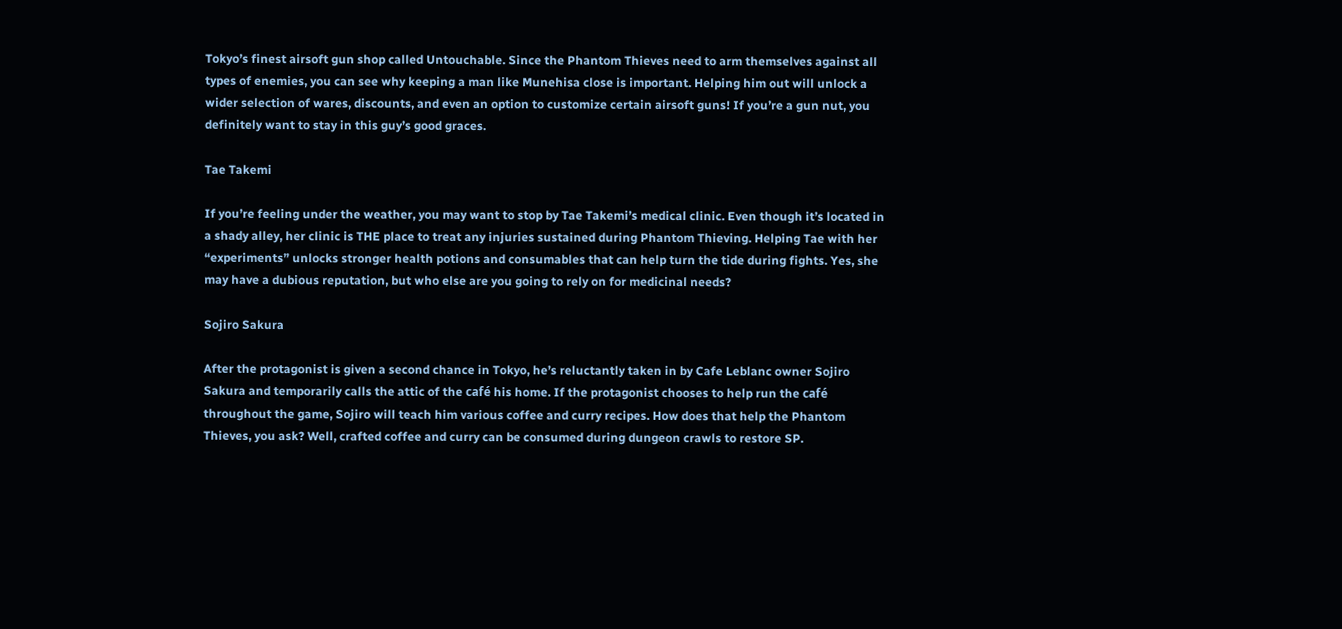Tokyo’s finest airsoft gun shop called Untouchable. Since the Phantom Thieves need to arm themselves against all types of enemies, you can see why keeping a man like Munehisa close is important. Helping him out will unlock a wider selection of wares, discounts, and even an option to customize certain airsoft guns! If you’re a gun nut, you definitely want to stay in this guy’s good graces.

Tae Takemi

If you’re feeling under the weather, you may want to stop by Tae Takemi’s medical clinic. Even though it’s located in a shady alley, her clinic is THE place to treat any injuries sustained during Phantom Thieving. Helping Tae with her “experiments” unlocks stronger health potions and consumables that can help turn the tide during fights. Yes, she may have a dubious reputation, but who else are you going to rely on for medicinal needs?

Sojiro Sakura

After the protagonist is given a second chance in Tokyo, he’s reluctantly taken in by Cafe Leblanc owner Sojiro Sakura and temporarily calls the attic of the café his home. If the protagonist chooses to help run the café throughout the game, Sojiro will teach him various coffee and curry recipes. How does that help the Phantom Thieves, you ask? Well, crafted coffee and curry can be consumed during dungeon crawls to restore SP.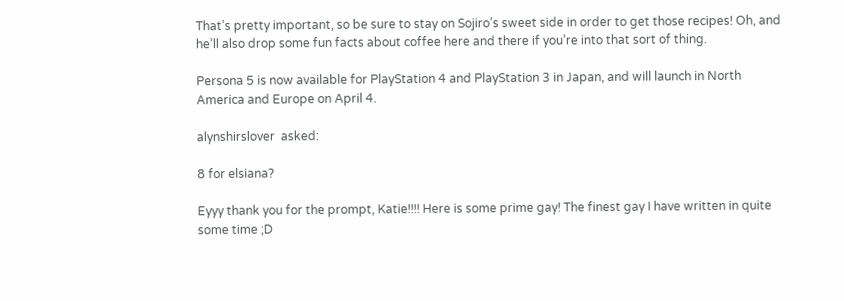That’s pretty important, so be sure to stay on Sojiro’s sweet side in order to get those recipes! Oh, and he’ll also drop some fun facts about coffee here and there if you’re into that sort of thing.

Persona 5 is now available for PlayStation 4 and PlayStation 3 in Japan, and will launch in North America and Europe on April 4.

alynshirslover  asked:

8 for elsiana?

Eyyy thank you for the prompt, Katie!!!! Here is some prime gay! The finest gay I have written in quite some time ;D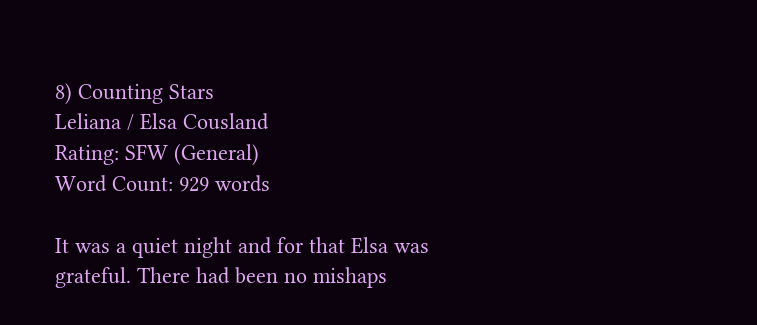8) Counting Stars
Leliana / Elsa Cousland
Rating: SFW (General)
Word Count: 929 words

It was a quiet night and for that Elsa was grateful. There had been no mishaps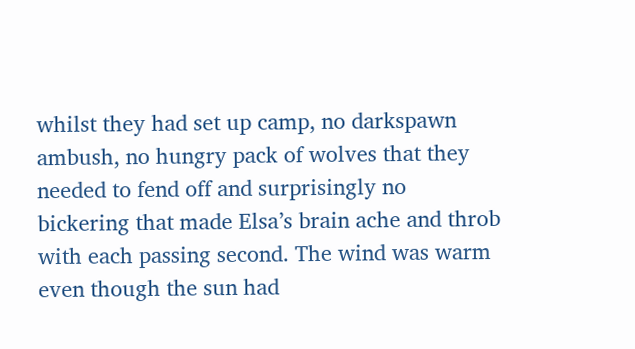whilst they had set up camp, no darkspawn ambush, no hungry pack of wolves that they needed to fend off and surprisingly no bickering that made Elsa’s brain ache and throb with each passing second. The wind was warm even though the sun had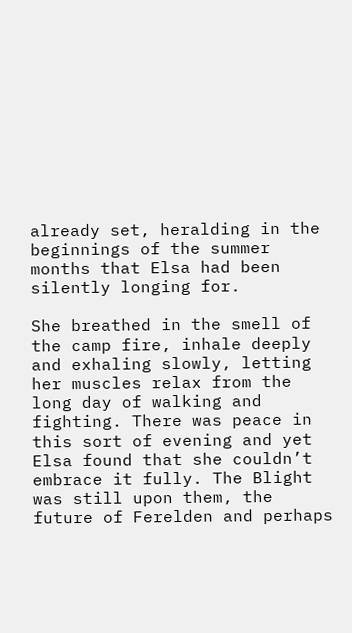already set, heralding in the beginnings of the summer months that Elsa had been silently longing for.

She breathed in the smell of the camp fire, inhale deeply and exhaling slowly, letting her muscles relax from the long day of walking and fighting. There was peace in this sort of evening and yet Elsa found that she couldn’t embrace it fully. The Blight was still upon them, the future of Ferelden and perhaps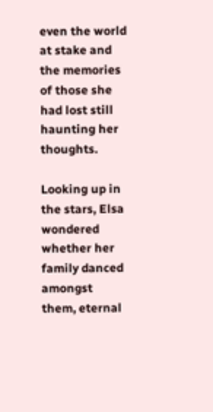even the world at stake and the memories of those she had lost still haunting her thoughts.

Looking up in the stars, Elsa wondered whether her family danced amongst them, eternal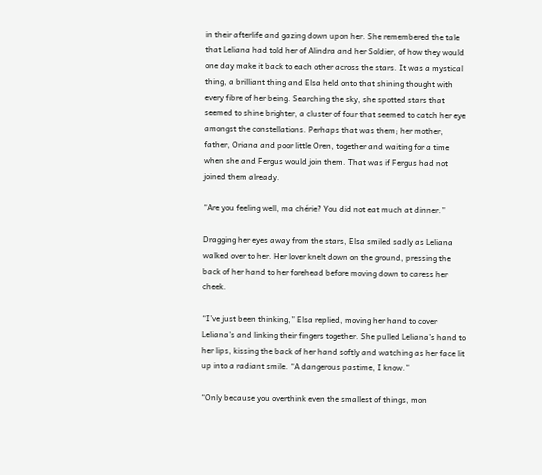in their afterlife and gazing down upon her. She remembered the tale that Leliana had told her of Alindra and her Soldier, of how they would one day make it back to each other across the stars. It was a mystical thing, a brilliant thing and Elsa held onto that shining thought with every fibre of her being. Searching the sky, she spotted stars that seemed to shine brighter, a cluster of four that seemed to catch her eye amongst the constellations. Perhaps that was them; her mother, father, Oriana and poor little Oren, together and waiting for a time when she and Fergus would join them. That was if Fergus had not joined them already.

“Are you feeling well, ma chérie? You did not eat much at dinner.”

Dragging her eyes away from the stars, Elsa smiled sadly as Leliana walked over to her. Her lover knelt down on the ground, pressing the back of her hand to her forehead before moving down to caress her cheek.

“I’ve just been thinking,” Elsa replied, moving her hand to cover Leliana’s and linking their fingers together. She pulled Leliana’s hand to her lips, kissing the back of her hand softly and watching as her face lit up into a radiant smile. “A dangerous pastime, I know.”

“Only because you overthink even the smallest of things, mon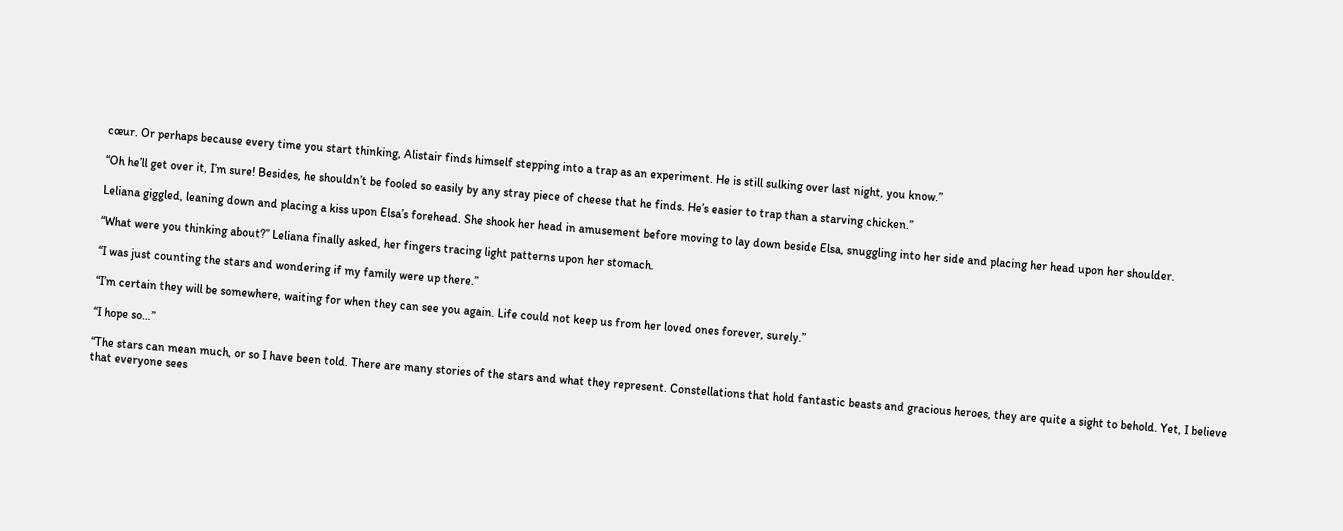cœur. Or perhaps because every time you start thinking, Alistair finds himself stepping into a trap as an experiment. He is still sulking over last night, you know.”

“Oh he’ll get over it, I’m sure! Besides, he shouldn’t be fooled so easily by any stray piece of cheese that he finds. He’s easier to trap than a starving chicken.”

Leliana giggled, leaning down and placing a kiss upon Elsa’s forehead. She shook her head in amusement before moving to lay down beside Elsa, snuggling into her side and placing her head upon her shoulder.

“What were you thinking about?” Leliana finally asked, her fingers tracing light patterns upon her stomach.

“I was just counting the stars and wondering if my family were up there.”

“I’m certain they will be somewhere, waiting for when they can see you again. Life could not keep us from her loved ones forever, surely.”

“I hope so…”

“The stars can mean much, or so I have been told. There are many stories of the stars and what they represent. Constellations that hold fantastic beasts and gracious heroes, they are quite a sight to behold. Yet, I believe that everyone sees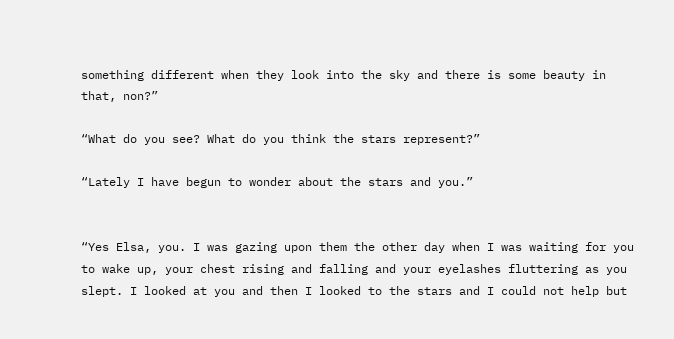something different when they look into the sky and there is some beauty in that, non?”

“What do you see? What do you think the stars represent?”

“Lately I have begun to wonder about the stars and you.”


“Yes Elsa, you. I was gazing upon them the other day when I was waiting for you to wake up, your chest rising and falling and your eyelashes fluttering as you slept. I looked at you and then I looked to the stars and I could not help but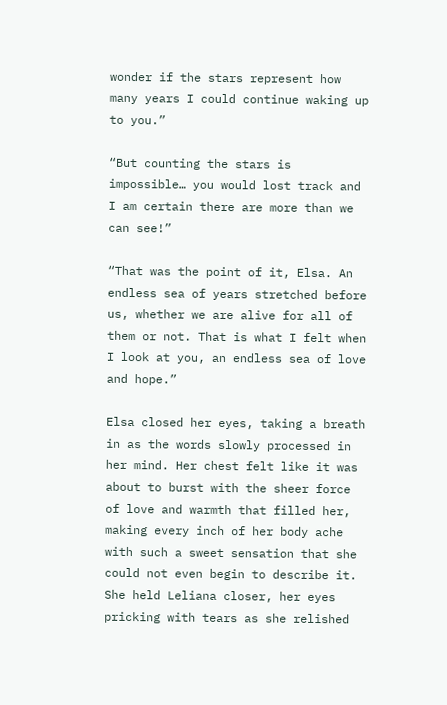wonder if the stars represent how many years I could continue waking up to you.”

“But counting the stars is impossible… you would lost track and I am certain there are more than we can see!”

“That was the point of it, Elsa. An endless sea of years stretched before us, whether we are alive for all of them or not. That is what I felt when I look at you, an endless sea of love and hope.”

Elsa closed her eyes, taking a breath in as the words slowly processed in her mind. Her chest felt like it was about to burst with the sheer force of love and warmth that filled her, making every inch of her body ache with such a sweet sensation that she could not even begin to describe it. She held Leliana closer, her eyes pricking with tears as she relished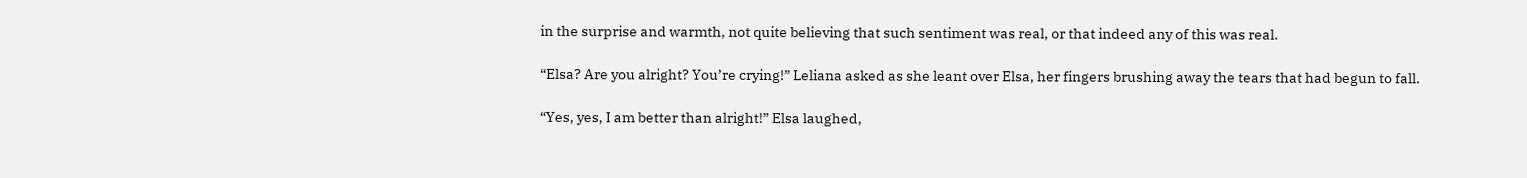in the surprise and warmth, not quite believing that such sentiment was real, or that indeed any of this was real.

“Elsa? Are you alright? You’re crying!” Leliana asked as she leant over Elsa, her fingers brushing away the tears that had begun to fall.

“Yes, yes, I am better than alright!” Elsa laughed,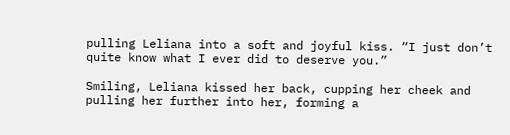pulling Leliana into a soft and joyful kiss. “I just don’t quite know what I ever did to deserve you.”

Smiling, Leliana kissed her back, cupping her cheek and pulling her further into her, forming a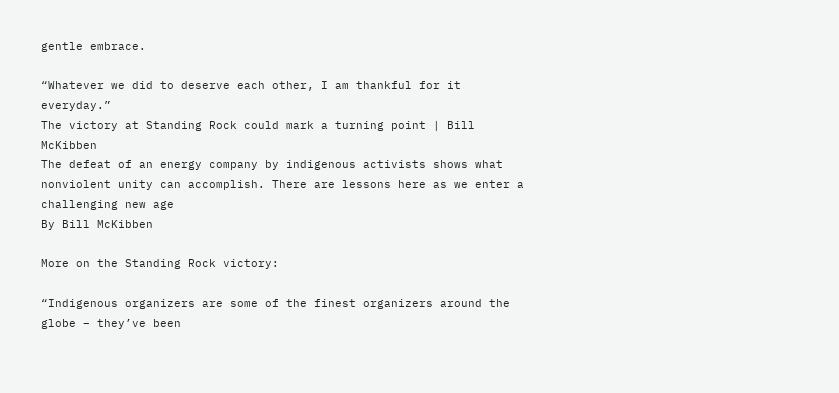gentle embrace.

“Whatever we did to deserve each other, I am thankful for it everyday.”
The victory at Standing Rock could mark a turning point | Bill McKibben
The defeat of an energy company by indigenous activists shows what nonviolent unity can accomplish. There are lessons here as we enter a challenging new age
By Bill McKibben

More on the Standing Rock victory:

“Indigenous organizers are some of the finest organizers around the globe – they’ve been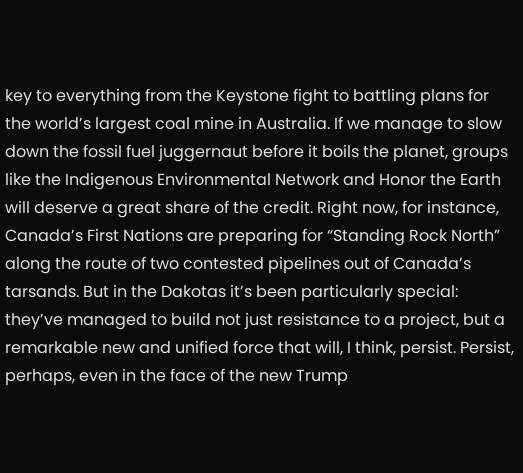key to everything from the Keystone fight to battling plans for the world’s largest coal mine in Australia. If we manage to slow down the fossil fuel juggernaut before it boils the planet, groups like the Indigenous Environmental Network and Honor the Earth will deserve a great share of the credit. Right now, for instance, Canada’s First Nations are preparing for “Standing Rock North” along the route of two contested pipelines out of Canada’s tarsands. But in the Dakotas it’s been particularly special: they’ve managed to build not just resistance to a project, but a remarkable new and unified force that will, I think, persist. Persist, perhaps, even in the face of the new Trump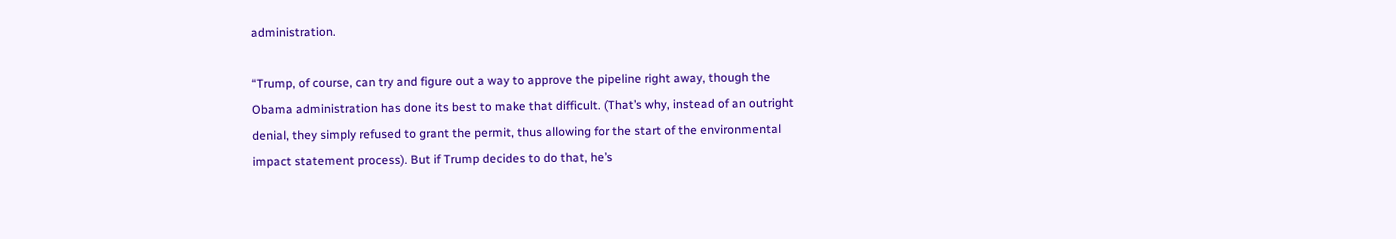administration.

“Trump, of course, can try and figure out a way to approve the pipeline right away, though the Obama administration has done its best to make that difficult. (That’s why, instead of an outright denial, they simply refused to grant the permit, thus allowing for the start of the environmental impact statement process). But if Trump decides to do that, he’s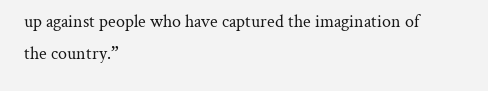up against people who have captured the imagination of the country.”